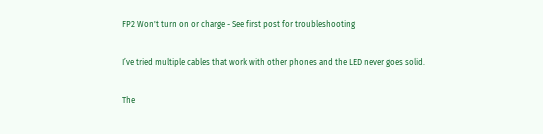FP2 Won't turn on or charge - See first post for troubleshooting

I’ve tried multiple cables that work with other phones and the LED never goes solid.

The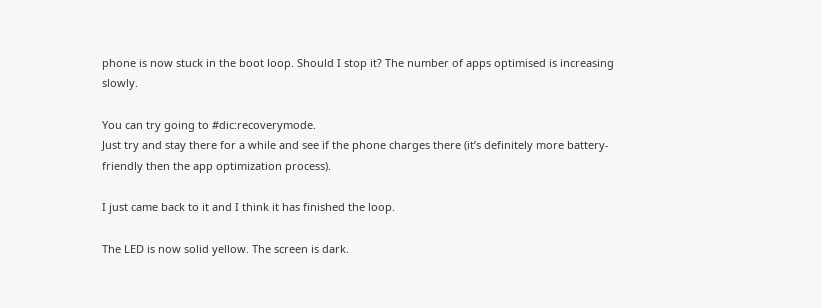phone is now stuck in the boot loop. Should I stop it? The number of apps optimised is increasing slowly.

You can try going to #dic:recoverymode.
Just try and stay there for a while and see if the phone charges there (it’s definitely more battery-friendly then the app optimization process).

I just came back to it and I think it has finished the loop.

The LED is now solid yellow. The screen is dark.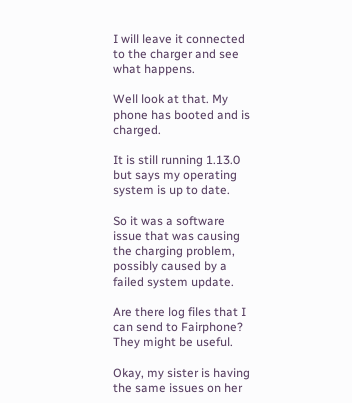I will leave it connected to the charger and see what happens.

Well look at that. My phone has booted and is charged.

It is still running 1.13.0 but says my operating system is up to date.

So it was a software issue that was causing the charging problem, possibly caused by a failed system update.

Are there log files that I can send to Fairphone? They might be useful.

Okay, my sister is having the same issues on her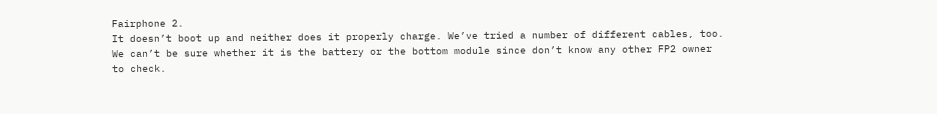Fairphone 2.
It doesn’t boot up and neither does it properly charge. We’ve tried a number of different cables, too.
We can’t be sure whether it is the battery or the bottom module since don’t know any other FP2 owner to check.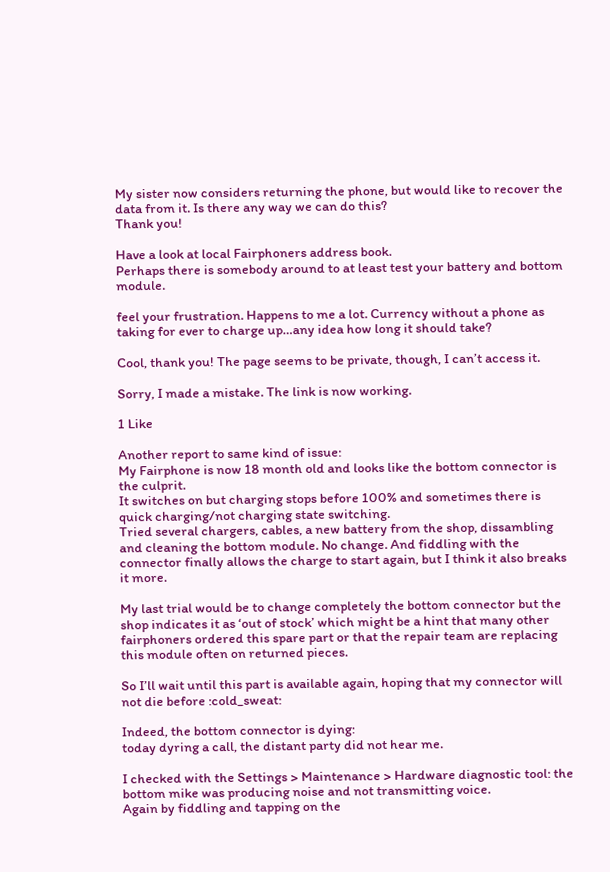My sister now considers returning the phone, but would like to recover the data from it. Is there any way we can do this?
Thank you!

Have a look at local Fairphoners address book.
Perhaps there is somebody around to at least test your battery and bottom module.

feel your frustration. Happens to me a lot. Currency without a phone as taking for ever to charge up…any idea how long it should take?

Cool, thank you! The page seems to be private, though, I can’t access it.

Sorry, I made a mistake. The link is now working.

1 Like

Another report to same kind of issue:
My Fairphone is now 18 month old and looks like the bottom connector is the culprit.
It switches on but charging stops before 100% and sometimes there is quick charging/not charging state switching.
Tried several chargers, cables, a new battery from the shop, dissambling and cleaning the bottom module. No change. And fiddling with the connector finally allows the charge to start again, but I think it also breaks it more.

My last trial would be to change completely the bottom connector but the shop indicates it as ‘out of stock’ which might be a hint that many other fairphoners ordered this spare part or that the repair team are replacing this module often on returned pieces.

So I’ll wait until this part is available again, hoping that my connector will not die before :cold_sweat:

Indeed, the bottom connector is dying:
today dyring a call, the distant party did not hear me.

I checked with the Settings > Maintenance > Hardware diagnostic tool: the bottom mike was producing noise and not transmitting voice.
Again by fiddling and tapping on the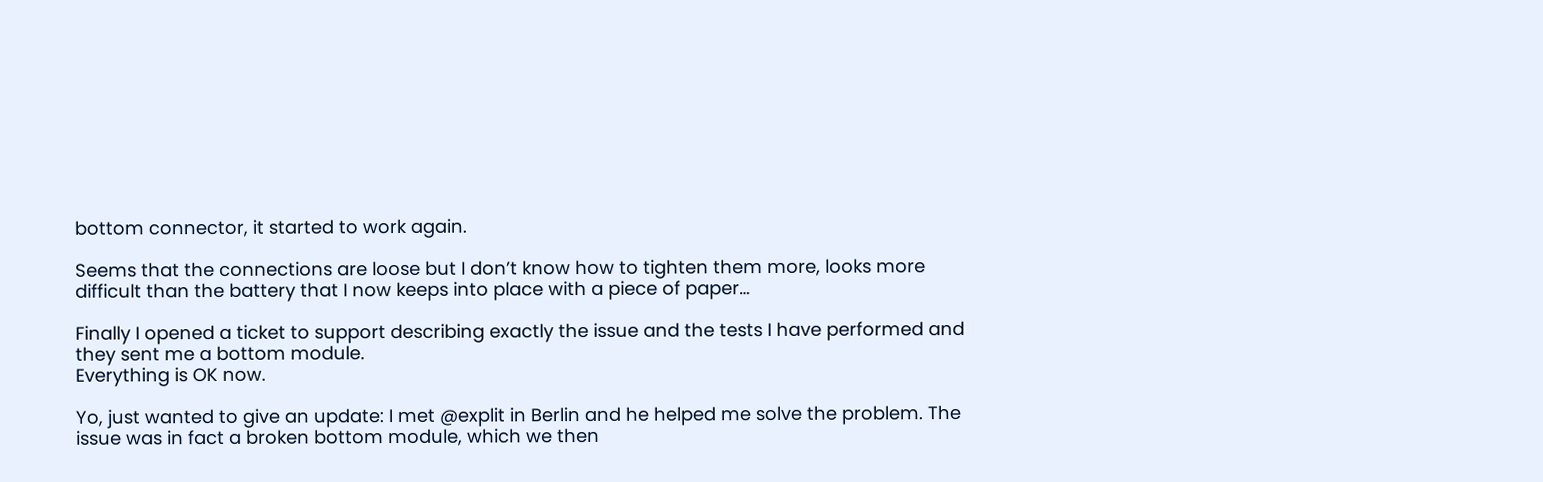bottom connector, it started to work again.

Seems that the connections are loose but I don’t know how to tighten them more, looks more difficult than the battery that I now keeps into place with a piece of paper…

Finally I opened a ticket to support describing exactly the issue and the tests I have performed and they sent me a bottom module.
Everything is OK now.

Yo, just wanted to give an update: I met @explit in Berlin and he helped me solve the problem. The issue was in fact a broken bottom module, which we then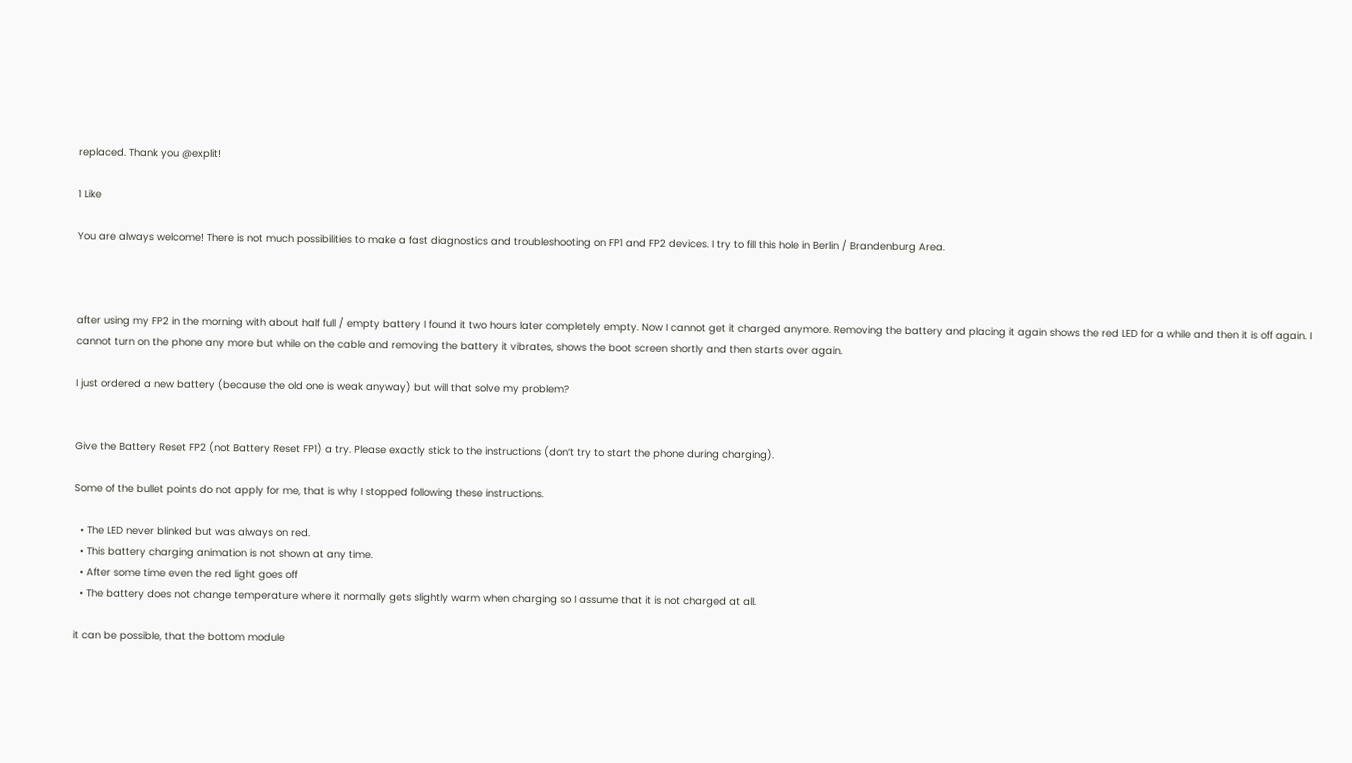replaced. Thank you @explit!

1 Like

You are always welcome! There is not much possibilities to make a fast diagnostics and troubleshooting on FP1 and FP2 devices. I try to fill this hole in Berlin / Brandenburg Area.



after using my FP2 in the morning with about half full / empty battery I found it two hours later completely empty. Now I cannot get it charged anymore. Removing the battery and placing it again shows the red LED for a while and then it is off again. I cannot turn on the phone any more but while on the cable and removing the battery it vibrates, shows the boot screen shortly and then starts over again.

I just ordered a new battery (because the old one is weak anyway) but will that solve my problem?


Give the Battery Reset FP2 (not Battery Reset FP1) a try. Please exactly stick to the instructions (don’t try to start the phone during charging).

Some of the bullet points do not apply for me, that is why I stopped following these instructions.

  • The LED never blinked but was always on red.
  • This battery charging animation is not shown at any time.
  • After some time even the red light goes off
  • The battery does not change temperature where it normally gets slightly warm when charging so I assume that it is not charged at all.

it can be possible, that the bottom module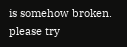is somehow broken.
please try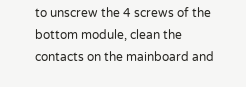to unscrew the 4 screws of the bottom module, clean the contacts on the mainboard and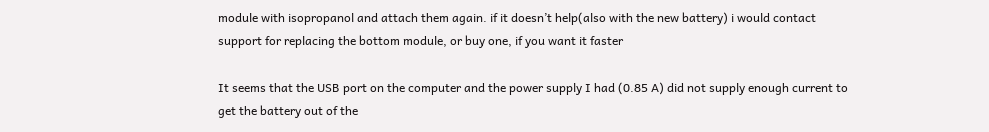module with isopropanol and attach them again. if it doesn’t help(also with the new battery) i would contact support for replacing the bottom module, or buy one, if you want it faster

It seems that the USB port on the computer and the power supply I had (0.85 A) did not supply enough current to get the battery out of the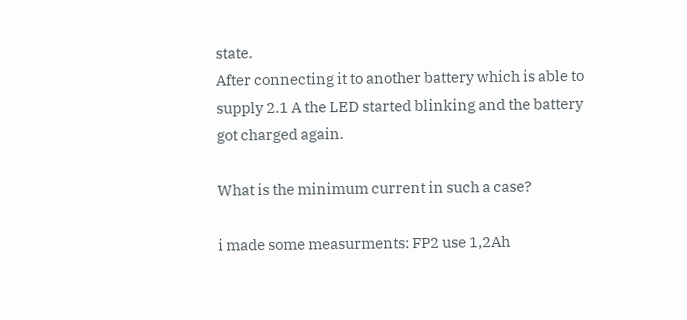state.
After connecting it to another battery which is able to supply 2.1 A the LED started blinking and the battery got charged again.

What is the minimum current in such a case?

i made some measurments: FP2 use 1,2Ah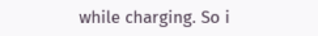while charging. So i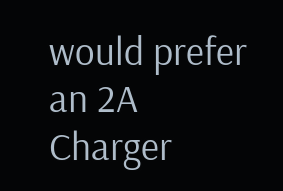would prefer an 2A Charger